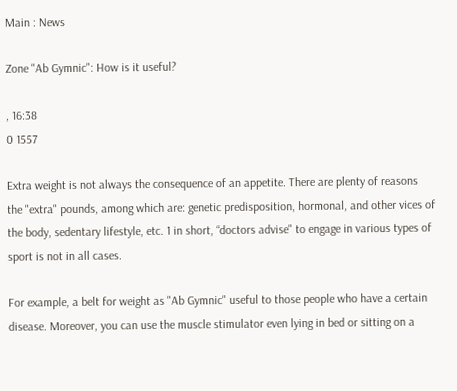Main : News

Zone "Ab Gymnic": How is it useful?

, 16:38
0 1557

Extra weight is not always the consequence of an appetite. There are plenty of reasons the "extra" pounds, among which are: genetic predisposition, hormonal, and other vices of the body, sedentary lifestyle, etc. 1 in short, “doctors advise" to engage in various types of sport is not in all cases.

For example, a belt for weight as "Ab Gymnic" useful to those people who have a certain disease. Moreover, you can use the muscle stimulator even lying in bed or sitting on a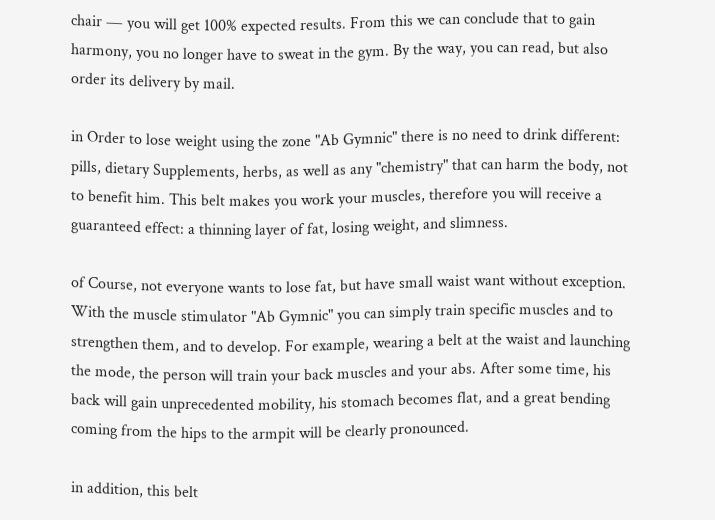chair ― you will get 100% expected results. From this we can conclude that to gain harmony, you no longer have to sweat in the gym. By the way, you can read, but also order its delivery by mail.

in Order to lose weight using the zone "Ab Gymnic" there is no need to drink different: pills, dietary Supplements, herbs, as well as any "chemistry" that can harm the body, not to benefit him. This belt makes you work your muscles, therefore you will receive a guaranteed effect: a thinning layer of fat, losing weight, and slimness.

of Course, not everyone wants to lose fat, but have small waist want without exception. With the muscle stimulator "Ab Gymnic" you can simply train specific muscles and to strengthen them, and to develop. For example, wearing a belt at the waist and launching the mode, the person will train your back muscles and your abs. After some time, his back will gain unprecedented mobility, his stomach becomes flat, and a great bending coming from the hips to the armpit will be clearly pronounced.

in addition, this belt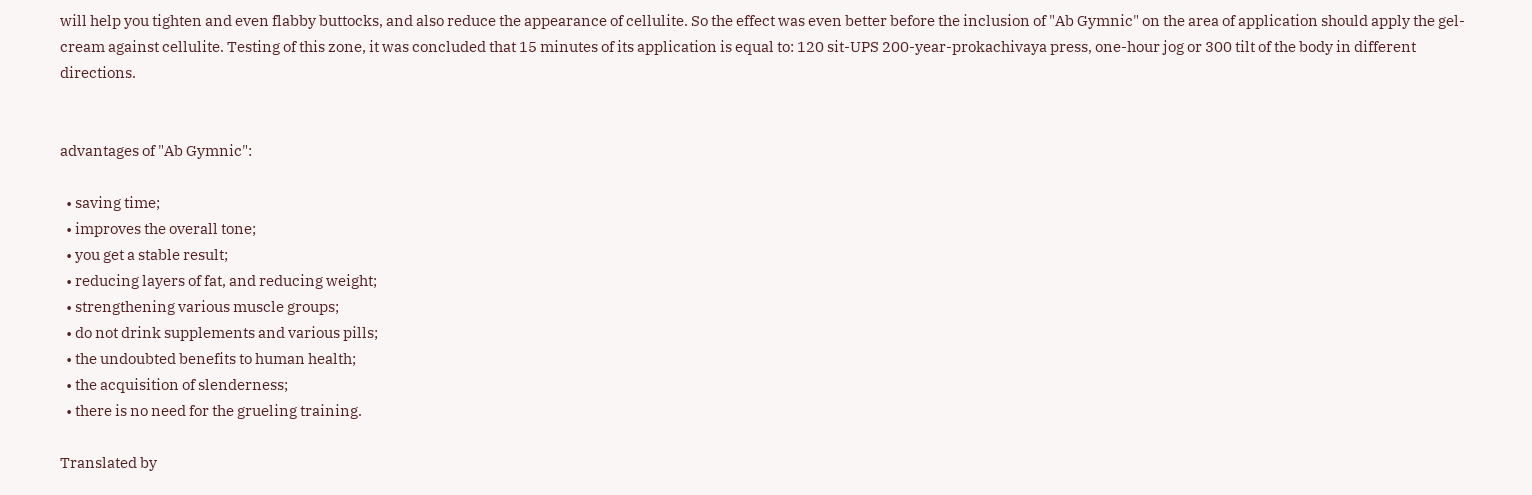will help you tighten and even flabby buttocks, and also reduce the appearance of cellulite. So the effect was even better before the inclusion of "Ab Gymnic" on the area of application should apply the gel-cream against cellulite. Testing of this zone, it was concluded that 15 minutes of its application is equal to: 120 sit-UPS 200-year-prokachivaya press, one-hour jog or 300 tilt of the body in different directions.


advantages of "Ab Gymnic":

  • saving time;
  • improves the overall tone;
  • you get a stable result;
  • reducing layers of fat, and reducing weight;
  • strengthening various muscle groups;
  • do not drink supplements and various pills;
  • the undoubted benefits to human health;
  • the acquisition of slenderness;
  • there is no need for the grueling training.

Translated by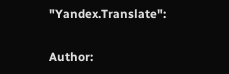"Yandex.Translate":

Author: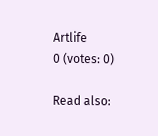Artlife
0 (votes: 0)

Read also: